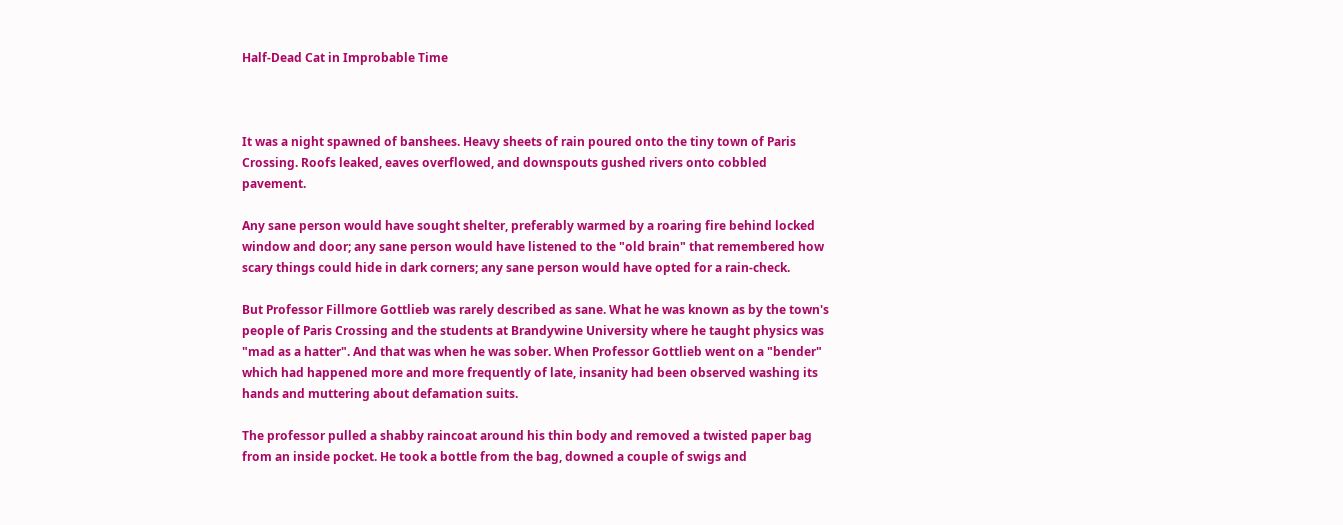Half-Dead Cat in Improbable Time



It was a night spawned of banshees. Heavy sheets of rain poured onto the tiny town of Paris Crossing. Roofs leaked, eaves overflowed, and downspouts gushed rivers onto cobbled pavement.

Any sane person would have sought shelter, preferably warmed by a roaring fire behind locked window and door; any sane person would have listened to the "old brain" that remembered how scary things could hide in dark corners; any sane person would have opted for a rain-check.

But Professor Fillmore Gottlieb was rarely described as sane. What he was known as by the town's people of Paris Crossing and the students at Brandywine University where he taught physics was "mad as a hatter". And that was when he was sober. When Professor Gottlieb went on a "bender" which had happened more and more frequently of late, insanity had been observed washing its hands and muttering about defamation suits.

The professor pulled a shabby raincoat around his thin body and removed a twisted paper bag from an inside pocket. He took a bottle from the bag, downed a couple of swigs and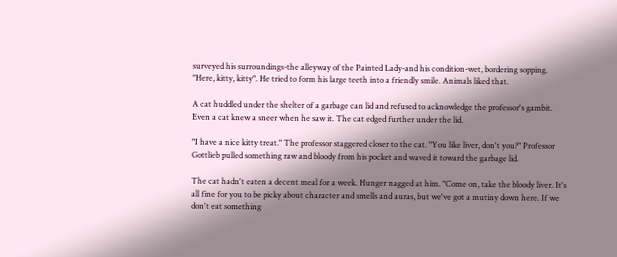surveyed his surroundings-the alleyway of the Painted Lady-and his condition-wet, bordering sopping. "Here, kitty, kitty". He tried to form his large teeth into a friendly smile. Animals liked that.

A cat huddled under the shelter of a garbage can lid and refused to acknowledge the professor's gambit. Even a cat knew a sneer when he saw it. The cat edged further under the lid.

"I have a nice kitty treat." The professor staggered closer to the cat. "You like liver, don't you?" Professor Gottlieb pulled something raw and bloody from his pocket and waved it toward the garbage lid.

The cat hadn't eaten a decent meal for a week. Hunger nagged at him. "Come on, take the bloody liver. It's all fine for you to be picky about character and smells and auras, but we've got a mutiny down here. If we don't eat something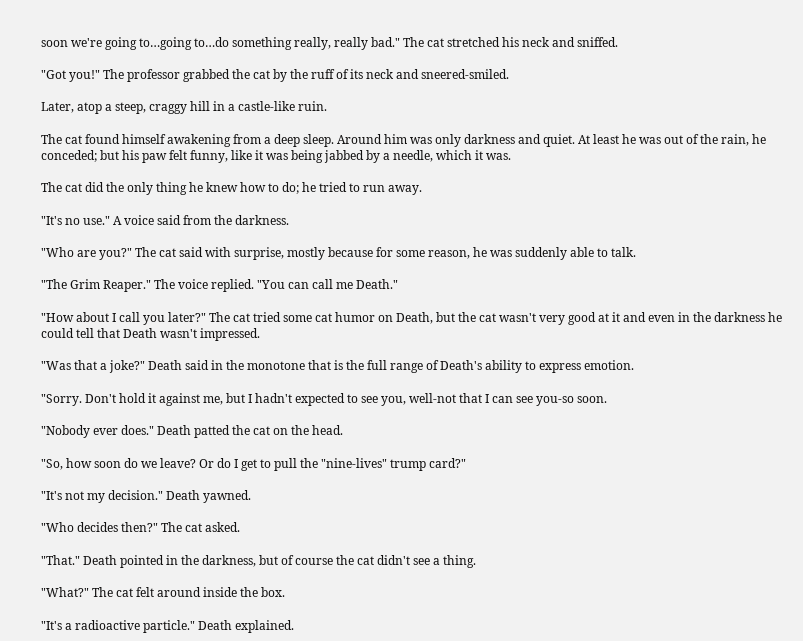soon we're going to…going to…do something really, really bad." The cat stretched his neck and sniffed.

"Got you!" The professor grabbed the cat by the ruff of its neck and sneered-smiled.

Later, atop a steep, craggy hill in a castle-like ruin.

The cat found himself awakening from a deep sleep. Around him was only darkness and quiet. At least he was out of the rain, he conceded; but his paw felt funny, like it was being jabbed by a needle, which it was.

The cat did the only thing he knew how to do; he tried to run away.

"It's no use." A voice said from the darkness.

"Who are you?" The cat said with surprise, mostly because for some reason, he was suddenly able to talk.

"The Grim Reaper." The voice replied. "You can call me Death."

"How about I call you later?" The cat tried some cat humor on Death, but the cat wasn't very good at it and even in the darkness he could tell that Death wasn't impressed.

"Was that a joke?" Death said in the monotone that is the full range of Death's ability to express emotion.

"Sorry. Don't hold it against me, but I hadn't expected to see you, well-not that I can see you-so soon.

"Nobody ever does." Death patted the cat on the head.

"So, how soon do we leave? Or do I get to pull the "nine-lives" trump card?"

"It's not my decision." Death yawned.

"Who decides then?" The cat asked.

"That." Death pointed in the darkness, but of course the cat didn't see a thing.

"What?" The cat felt around inside the box.

"It's a radioactive particle." Death explained.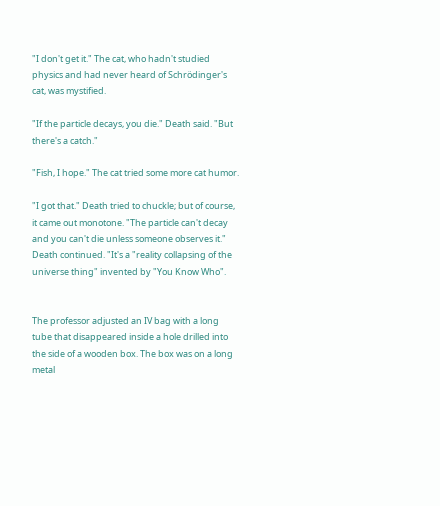"I don't get it." The cat, who hadn't studied physics and had never heard of Schrödinger's cat, was mystified.

"If the particle decays, you die." Death said. "But there's a catch."

"Fish, I hope." The cat tried some more cat humor.

"I got that." Death tried to chuckle; but of course, it came out monotone. "The particle can't decay and you can't die unless someone observes it." Death continued. "It's a "reality collapsing of the universe thing" invented by "You Know Who".


The professor adjusted an IV bag with a long tube that disappeared inside a hole drilled into the side of a wooden box. The box was on a long metal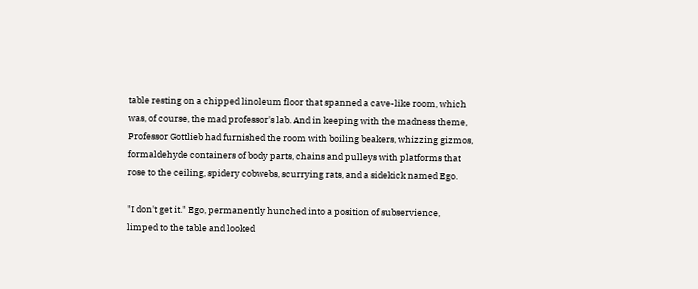table resting on a chipped linoleum floor that spanned a cave-like room, which was, of course, the mad professor's lab. And in keeping with the madness theme, Professor Gottlieb had furnished the room with boiling beakers, whizzing gizmos, formaldehyde containers of body parts, chains and pulleys with platforms that rose to the ceiling, spidery cobwebs, scurrying rats, and a sidekick named Ego.

"I don't get it." Ego, permanently hunched into a position of subservience, limped to the table and looked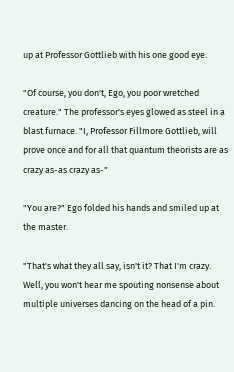up at Professor Gottlieb with his one good eye.

"Of course, you don't, Ego, you poor wretched creature." The professor's eyes glowed as steel in a blast furnace. "I, Professor Fillmore Gottlieb, will prove once and for all that quantum theorists are as crazy as-as crazy as-"

"You are?" Ego folded his hands and smiled up at the master.

"That's what they all say, isn't it? That I'm crazy. Well, you won't hear me spouting nonsense about multiple universes dancing on the head of a pin.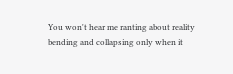You won't hear me ranting about reality bending and collapsing only when it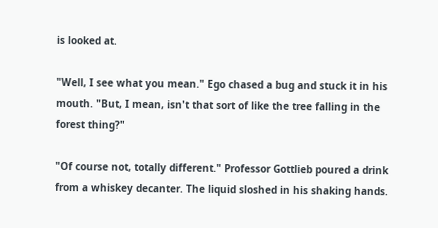is looked at.

"Well, I see what you mean." Ego chased a bug and stuck it in his mouth. "But, I mean, isn't that sort of like the tree falling in the forest thing?"

"Of course not, totally different." Professor Gottlieb poured a drink from a whiskey decanter. The liquid sloshed in his shaking hands.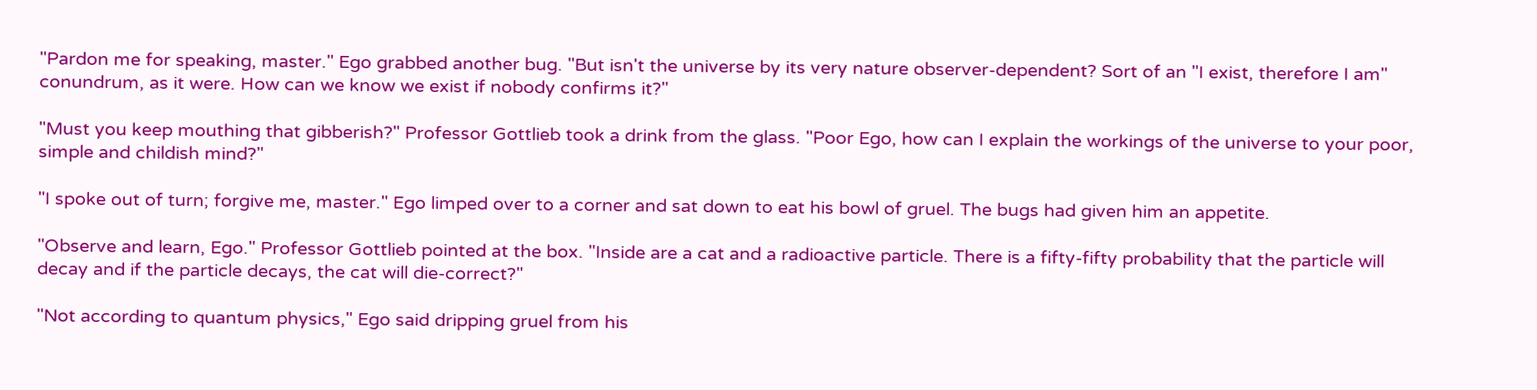"Pardon me for speaking, master." Ego grabbed another bug. "But isn't the universe by its very nature observer-dependent? Sort of an "I exist, therefore I am" conundrum, as it were. How can we know we exist if nobody confirms it?"

"Must you keep mouthing that gibberish?" Professor Gottlieb took a drink from the glass. "Poor Ego, how can I explain the workings of the universe to your poor, simple and childish mind?"

"I spoke out of turn; forgive me, master." Ego limped over to a corner and sat down to eat his bowl of gruel. The bugs had given him an appetite.

"Observe and learn, Ego." Professor Gottlieb pointed at the box. "Inside are a cat and a radioactive particle. There is a fifty-fifty probability that the particle will decay and if the particle decays, the cat will die-correct?"

"Not according to quantum physics," Ego said dripping gruel from his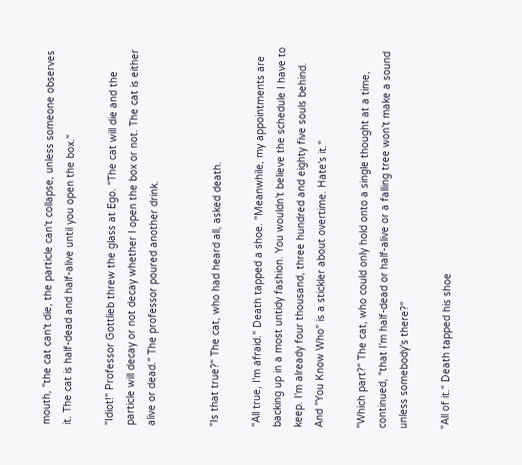mouth, "the cat can't die, the particle can't collapse, unless someone observes it. The cat is half-dead and half-alive until you open the box."

"Idiot!" Professor Gottlieb threw the glass at Ego. "The cat will die and the particle will decay or not decay whether I open the box or not. The cat is either alive or dead." The professor poured another drink.


"Is that true?" The cat, who had heard all, asked death.

"All true, I'm afraid." Death tapped a shoe. "Meanwhile, my appointments are backing up in a most untidy fashion. You wouldn't believe the schedule I have to keep. I'm already four thousand, three hundred and eighty five souls behind. And "You Know Who" is a stickler about overtime. Hate's it."

"Which part?" The cat, who could only hold onto a single thought at a time, continued, "that I'm half-dead or half-alive or a falling tree won't make a sound unless somebody's there?"

"All of it." Death tapped his shoe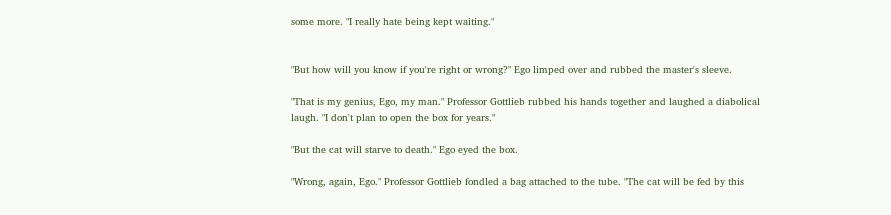some more. "I really hate being kept waiting."


"But how will you know if you're right or wrong?" Ego limped over and rubbed the master's sleeve.

"That is my genius, Ego, my man." Professor Gottlieb rubbed his hands together and laughed a diabolical laugh. "I don't plan to open the box for years."

"But the cat will starve to death." Ego eyed the box.

"Wrong, again, Ego." Professor Gottlieb fondled a bag attached to the tube. "The cat will be fed by this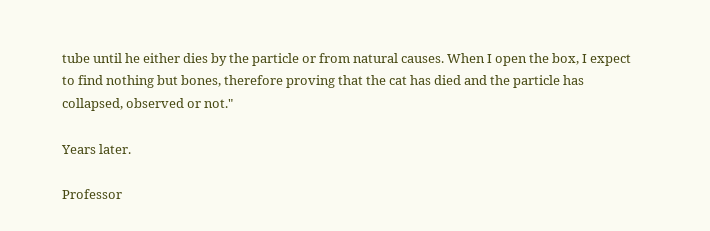tube until he either dies by the particle or from natural causes. When I open the box, I expect to find nothing but bones, therefore proving that the cat has died and the particle has collapsed, observed or not."

Years later.

Professor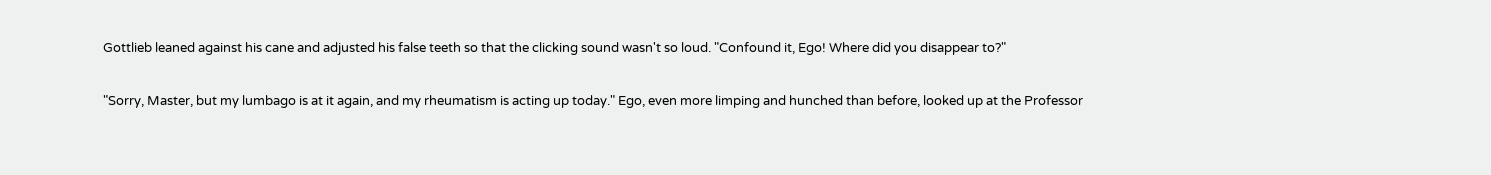Gottlieb leaned against his cane and adjusted his false teeth so that the clicking sound wasn't so loud. "Confound it, Ego! Where did you disappear to?"

"Sorry, Master, but my lumbago is at it again, and my rheumatism is acting up today." Ego, even more limping and hunched than before, looked up at the Professor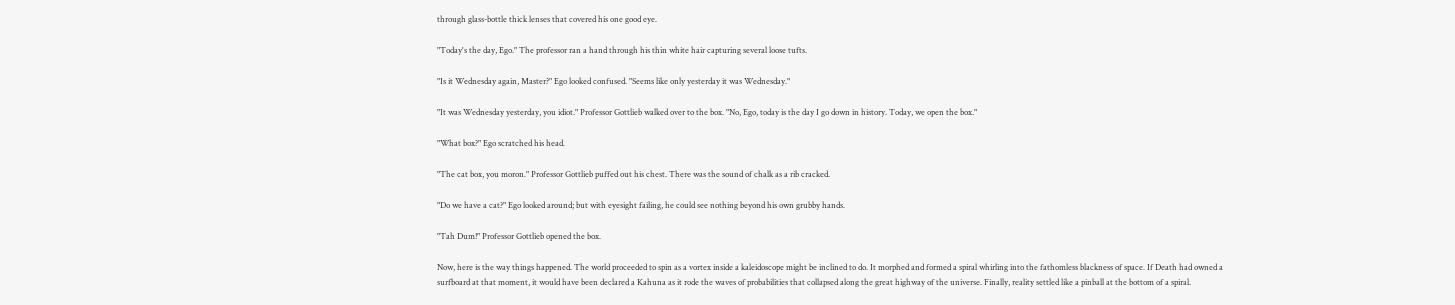through glass-bottle thick lenses that covered his one good eye.

"Today's the day, Ego." The professor ran a hand through his thin white hair capturing several loose tufts.

"Is it Wednesday again, Master?" Ego looked confused. "Seems like only yesterday it was Wednesday."

"It was Wednesday yesterday, you idiot." Professor Gottlieb walked over to the box. "No, Ego, today is the day I go down in history. Today, we open the box."

"What box?" Ego scratched his head.

"The cat box, you moron." Professor Gottlieb puffed out his chest. There was the sound of chalk as a rib cracked.

"Do we have a cat?" Ego looked around; but with eyesight failing, he could see nothing beyond his own grubby hands.

"Tah Dum!" Professor Gottlieb opened the box.

Now, here is the way things happened. The world proceeded to spin as a vortex inside a kaleidoscope might be inclined to do. It morphed and formed a spiral whirling into the fathomless blackness of space. If Death had owned a surfboard at that moment, it would have been declared a Kahuna as it rode the waves of probabilities that collapsed along the great highway of the universe. Finally, reality settled like a pinball at the bottom of a spiral.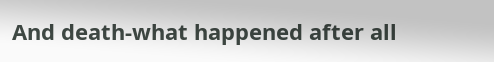And death-what happened after all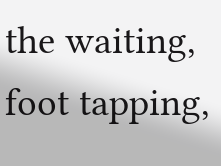the waiting, foot tapping,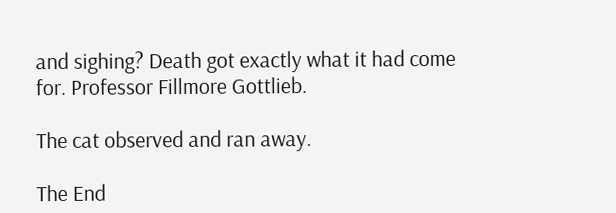and sighing? Death got exactly what it had come for. Professor Fillmore Gottlieb.

The cat observed and ran away.

The End